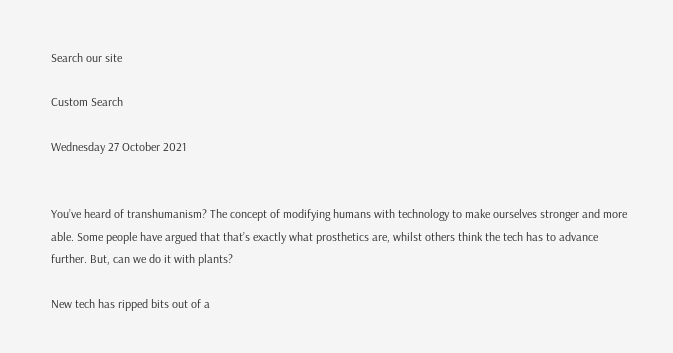Search our site

Custom Search

Wednesday 27 October 2021


You’ve heard of transhumanism? The concept of modifying humans with technology to make ourselves stronger and more able. Some people have argued that that’s exactly what prosthetics are, whilst others think the tech has to advance further. But, can we do it with plants?

New tech has ripped bits out of a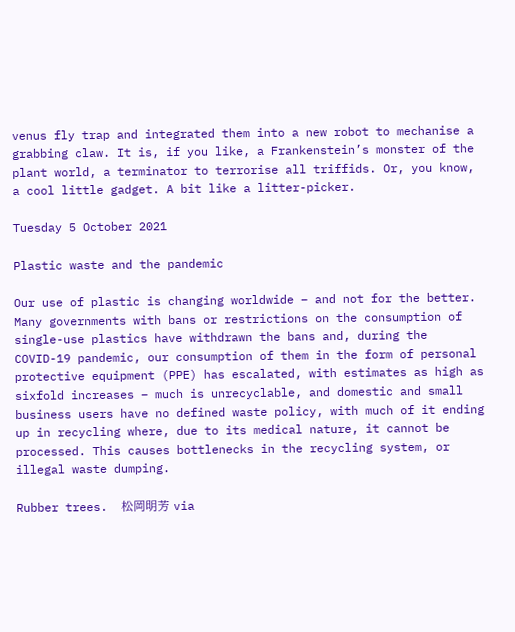venus fly trap and integrated them into a new robot to mechanise a grabbing claw. It is, if you like, a Frankenstein’s monster of the plant world, a terminator to terrorise all triffids. Or, you know, a cool little gadget. A bit like a litter-picker.

Tuesday 5 October 2021

Plastic waste and the pandemic

Our use of plastic is changing worldwide – and not for the better. Many governments with bans or restrictions on the consumption of single-use plastics have withdrawn the bans and, during the COVID-19 pandemic, our consumption of them in the form of personal protective equipment (PPE) has escalated, with estimates as high as sixfold increases – much is unrecyclable, and domestic and small business users have no defined waste policy, with much of it ending up in recycling where, due to its medical nature, it cannot be processed. This causes bottlenecks in the recycling system, or illegal waste dumping.

Rubber trees.  松岡明芳 via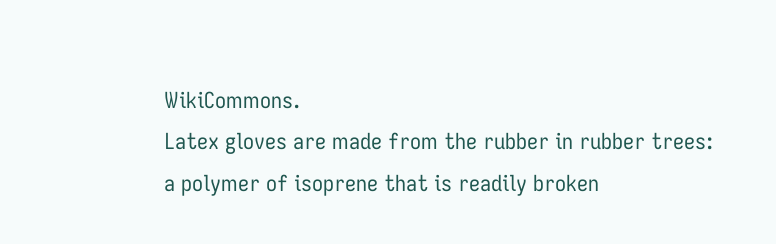WikiCommons.
Latex gloves are made from the rubber in rubber trees: a polymer of isoprene that is readily broken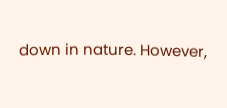down in nature. However,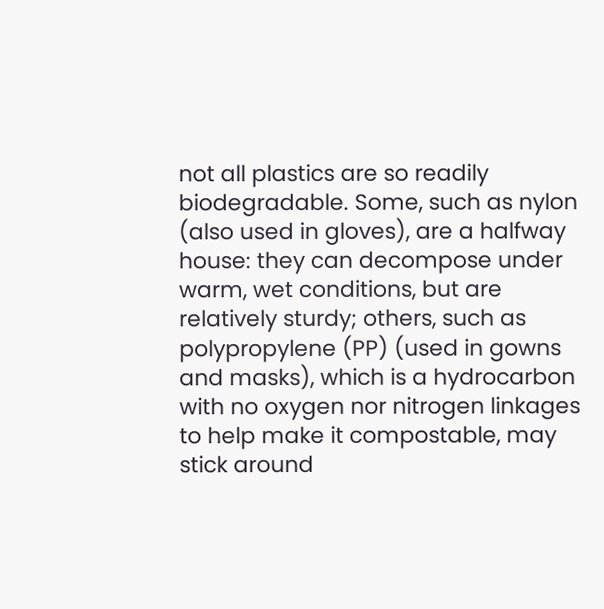not all plastics are so readily biodegradable. Some, such as nylon (also used in gloves), are a halfway house: they can decompose under warm, wet conditions, but are relatively sturdy; others, such as polypropylene (PP) (used in gowns and masks), which is a hydrocarbon with no oxygen nor nitrogen linkages to help make it compostable, may stick around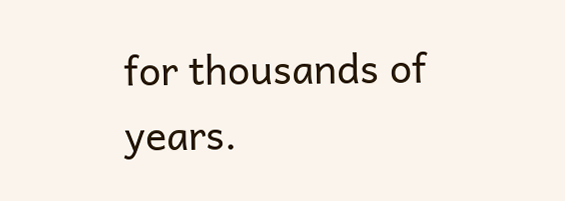for thousands of years.